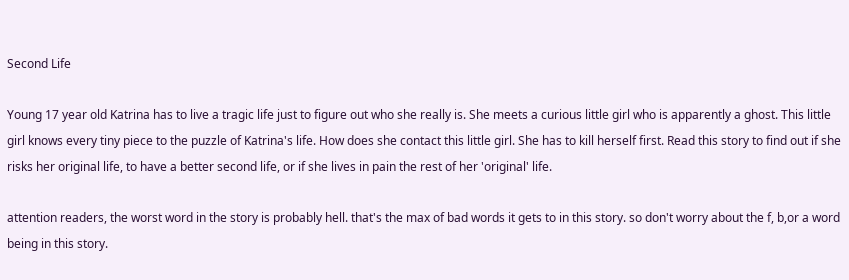Second Life

Young 17 year old Katrina has to live a tragic life just to figure out who she really is. She meets a curious little girl who is apparently a ghost. This little girl knows every tiny piece to the puzzle of Katrina's life. How does she contact this little girl. She has to kill herself first. Read this story to find out if she risks her original life, to have a better second life, or if she lives in pain the rest of her 'original' life.

attention readers, the worst word in the story is probably hell. that's the max of bad words it gets to in this story. so don't worry about the f, b,or a word being in this story.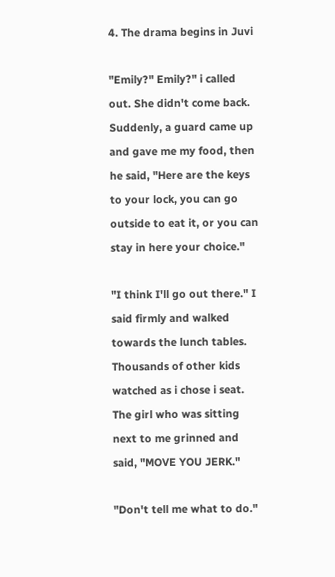4. The drama begins in Juvi

"Emily?" Emily?" i called out. She didn't come back. Suddenly, a guard came up and gave me my food, then he said, "Here are the keys to your lock, you can go outside to eat it, or you can stay in here your choice."

"I think I'll go out there." I said firmly and walked towards the lunch tables. Thousands of other kids watched as i chose i seat. The girl who was sitting next to me grinned and said, "MOVE YOU JERK."

"Don't tell me what to do."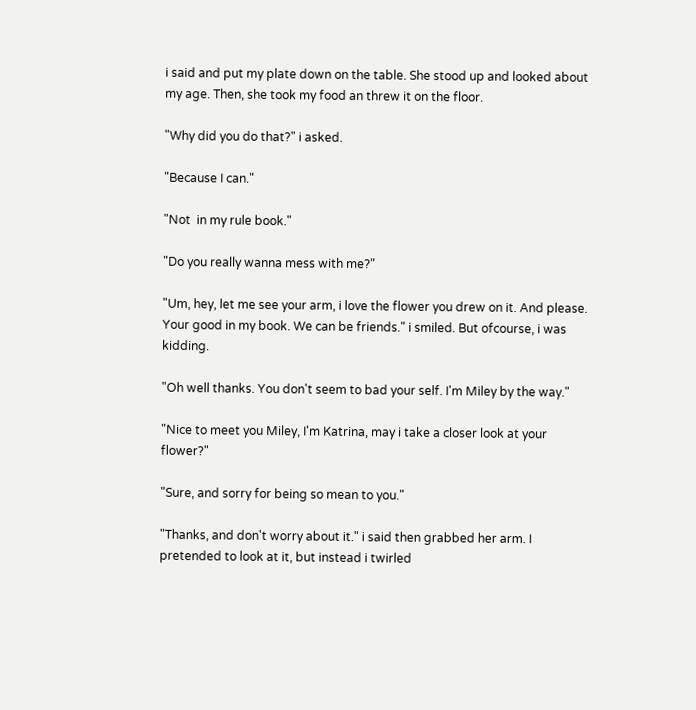i said and put my plate down on the table. She stood up and looked about my age. Then, she took my food an threw it on the floor.

"Why did you do that?" i asked.

"Because I can."

"Not  in my rule book."

"Do you really wanna mess with me?"

"Um, hey, let me see your arm, i love the flower you drew on it. And please. Your good in my book. We can be friends." i smiled. But ofcourse, i was kidding.

"Oh well thanks. You don't seem to bad your self. I'm Miley by the way."

"Nice to meet you Miley, I'm Katrina, may i take a closer look at your flower?"

"Sure, and sorry for being so mean to you."

"Thanks, and don't worry about it." i said then grabbed her arm. I pretended to look at it, but instead i twirled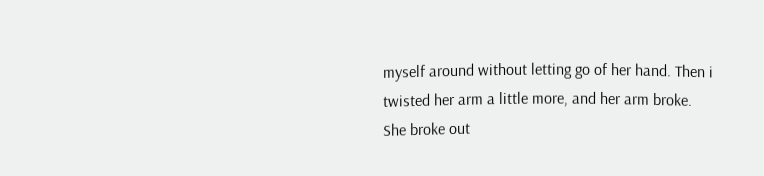myself around without letting go of her hand. Then i twisted her arm a little more, and her arm broke. She broke out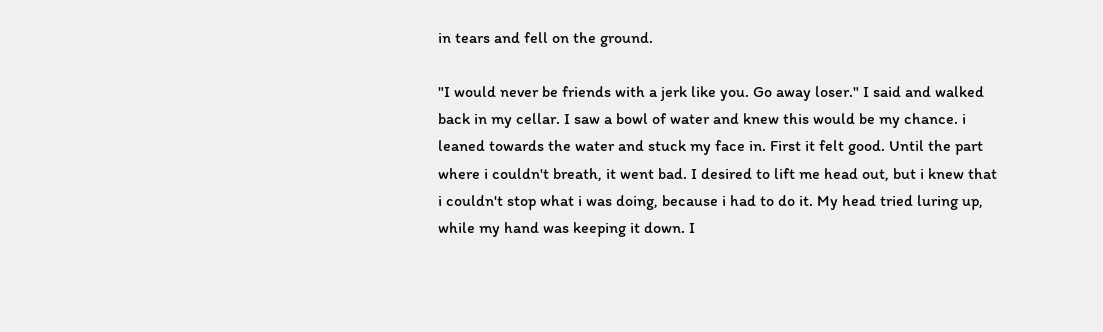in tears and fell on the ground.

"I would never be friends with a jerk like you. Go away loser." I said and walked back in my cellar. I saw a bowl of water and knew this would be my chance. i leaned towards the water and stuck my face in. First it felt good. Until the part where i couldn't breath, it went bad. I desired to lift me head out, but i knew that i couldn't stop what i was doing, because i had to do it. My head tried luring up, while my hand was keeping it down. I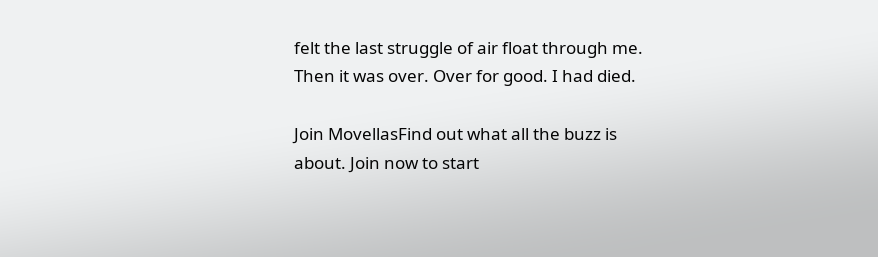felt the last struggle of air float through me. Then it was over. Over for good. I had died.

Join MovellasFind out what all the buzz is about. Join now to start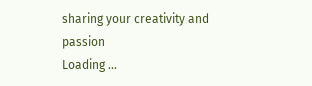sharing your creativity and passion
Loading ...